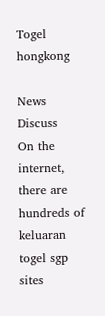Togel hongkong

News Discuss
On the internet, there are hundreds of keluaran togel sgp sites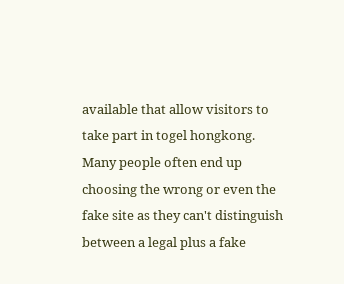available that allow visitors to take part in togel hongkong. Many people often end up choosing the wrong or even the fake site as they can't distinguish between a legal plus a fake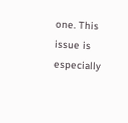one. This issue is especially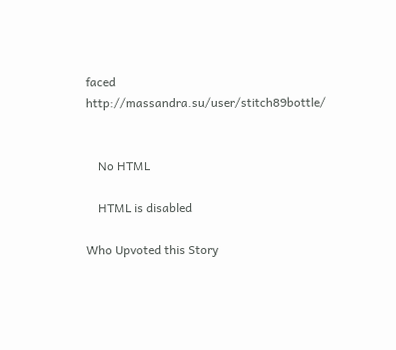faced http://massandra.su/user/stitch89bottle/


    No HTML

    HTML is disabled

Who Upvoted this Story